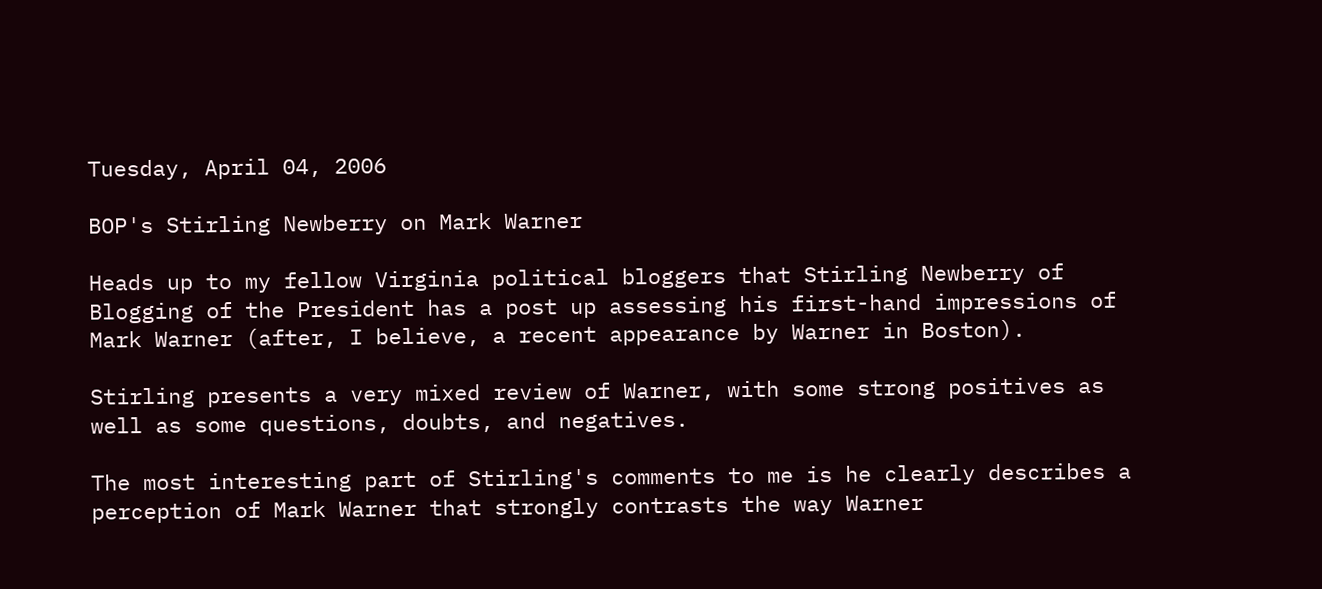Tuesday, April 04, 2006

BOP's Stirling Newberry on Mark Warner

Heads up to my fellow Virginia political bloggers that Stirling Newberry of Blogging of the President has a post up assessing his first-hand impressions of Mark Warner (after, I believe, a recent appearance by Warner in Boston).

Stirling presents a very mixed review of Warner, with some strong positives as well as some questions, doubts, and negatives.

The most interesting part of Stirling's comments to me is he clearly describes a perception of Mark Warner that strongly contrasts the way Warner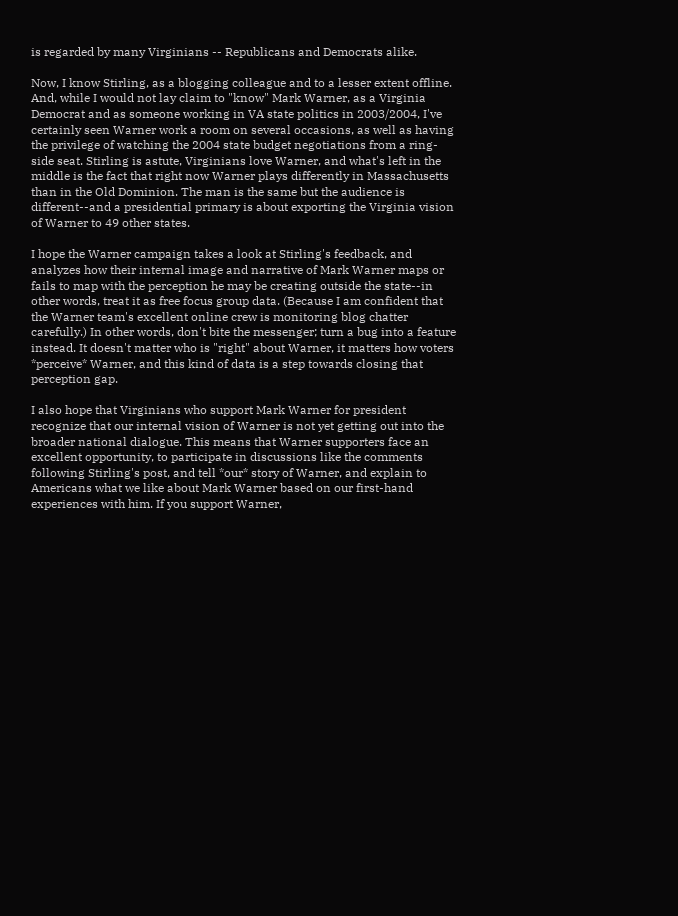is regarded by many Virginians -- Republicans and Democrats alike.

Now, I know Stirling, as a blogging colleague and to a lesser extent offline. And, while I would not lay claim to "know" Mark Warner, as a Virginia Democrat and as someone working in VA state politics in 2003/2004, I've certainly seen Warner work a room on several occasions, as well as having the privilege of watching the 2004 state budget negotiations from a ring-side seat. Stirling is astute, Virginians love Warner, and what's left in the middle is the fact that right now Warner plays differently in Massachusetts than in the Old Dominion. The man is the same but the audience is different--and a presidential primary is about exporting the Virginia vision of Warner to 49 other states.

I hope the Warner campaign takes a look at Stirling's feedback, and analyzes how their internal image and narrative of Mark Warner maps or fails to map with the perception he may be creating outside the state--in other words, treat it as free focus group data. (Because I am confident that the Warner team's excellent online crew is monitoring blog chatter carefully.) In other words, don't bite the messenger; turn a bug into a feature instead. It doesn't matter who is "right" about Warner, it matters how voters *perceive* Warner, and this kind of data is a step towards closing that perception gap.

I also hope that Virginians who support Mark Warner for president recognize that our internal vision of Warner is not yet getting out into the broader national dialogue. This means that Warner supporters face an excellent opportunity, to participate in discussions like the comments following Stirling's post, and tell *our* story of Warner, and explain to Americans what we like about Mark Warner based on our first-hand experiences with him. If you support Warner,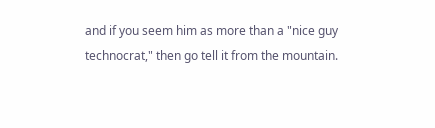and if you seem him as more than a "nice guy technocrat," then go tell it from the mountain.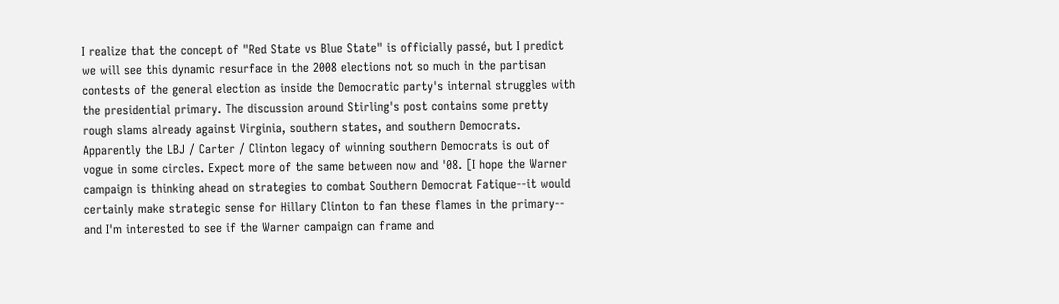I realize that the concept of "Red State vs Blue State" is officially passé, but I predict we will see this dynamic resurface in the 2008 elections not so much in the partisan contests of the general election as inside the Democratic party's internal struggles with the presidential primary. The discussion around Stirling's post contains some pretty rough slams already against Virginia, southern states, and southern Democrats. Apparently the LBJ / Carter / Clinton legacy of winning southern Democrats is out of vogue in some circles. Expect more of the same between now and '08. [I hope the Warner campaign is thinking ahead on strategies to combat Southern Democrat Fatique--it would certainly make strategic sense for Hillary Clinton to fan these flames in the primary-- and I'm interested to see if the Warner campaign can frame and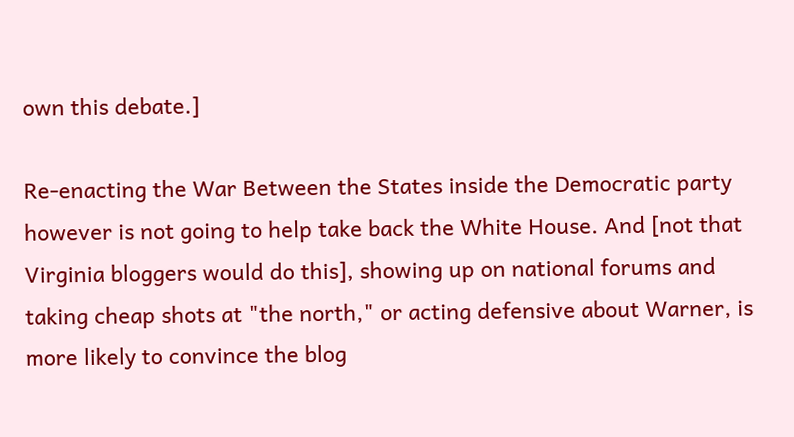own this debate.]

Re-enacting the War Between the States inside the Democratic party however is not going to help take back the White House. And [not that Virginia bloggers would do this], showing up on national forums and taking cheap shots at "the north," or acting defensive about Warner, is more likely to convince the blog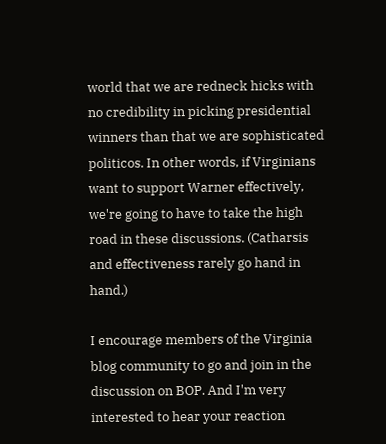world that we are redneck hicks with no credibility in picking presidential winners than that we are sophisticated politicos. In other words, if Virginians want to support Warner effectively, we're going to have to take the high road in these discussions. (Catharsis and effectiveness rarely go hand in hand.)

I encourage members of the Virginia blog community to go and join in the discussion on BOP. And I'm very interested to hear your reaction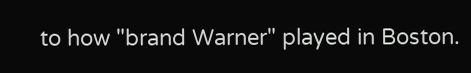to how "brand Warner" played in Boston.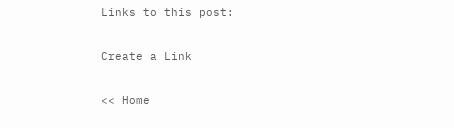Links to this post:

Create a Link

<< Home